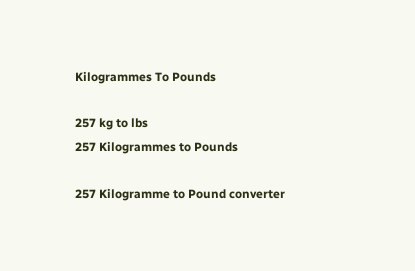Kilogrammes To Pounds

257 kg to lbs
257 Kilogrammes to Pounds

257 Kilogramme to Pound converter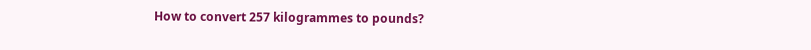How to convert 257 kilogrammes to pounds?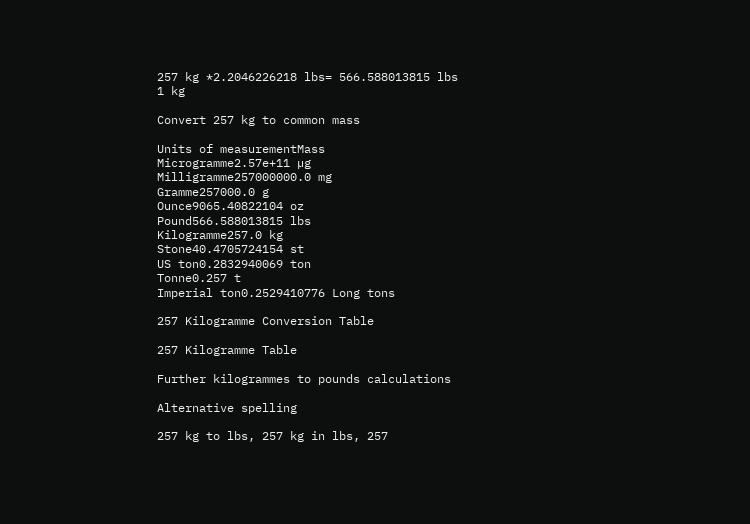257 kg *2.2046226218 lbs= 566.588013815 lbs
1 kg

Convert 257 kg to common mass

Units of measurementMass
Microgramme2.57e+11 µg
Milligramme257000000.0 mg
Gramme257000.0 g
Ounce9065.40822104 oz
Pound566.588013815 lbs
Kilogramme257.0 kg
Stone40.4705724154 st
US ton0.2832940069 ton
Tonne0.257 t
Imperial ton0.2529410776 Long tons

257 Kilogramme Conversion Table

257 Kilogramme Table

Further kilogrammes to pounds calculations

Alternative spelling

257 kg to lbs, 257 kg in lbs, 257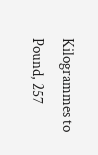Kilogrammes to Pound, 257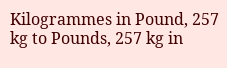Kilogrammes in Pound, 257 kg to Pounds, 257 kg in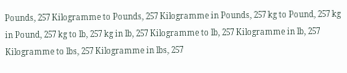Pounds, 257 Kilogramme to Pounds, 257 Kilogramme in Pounds, 257 kg to Pound, 257 kg in Pound, 257 kg to lb, 257 kg in lb, 257 Kilogramme to lb, 257 Kilogramme in lb, 257 Kilogramme to lbs, 257 Kilogramme in lbs, 257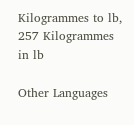Kilogrammes to lb, 257 Kilogrammes in lb

Other Languages